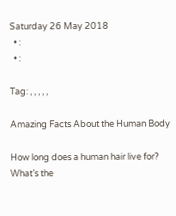Saturday 26 May 2018
  • :
  • :

Tag: , , , , ,

Amazing Facts About the Human Body

How long does a human hair live for? What’s the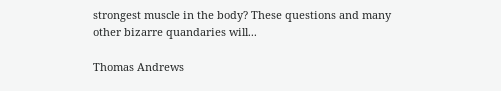strongest muscle in the body? These questions and many other bizarre quandaries will...

Thomas Andrews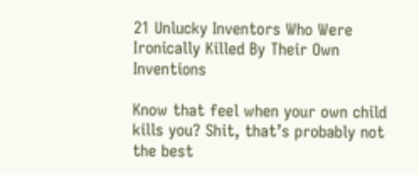21 Unlucky Inventors Who Were Ironically Killed By Their Own Inventions

Know that feel when your own child kills you? Shit, that’s probably not the best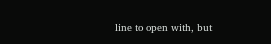line to open with, but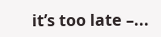it’s too late –...